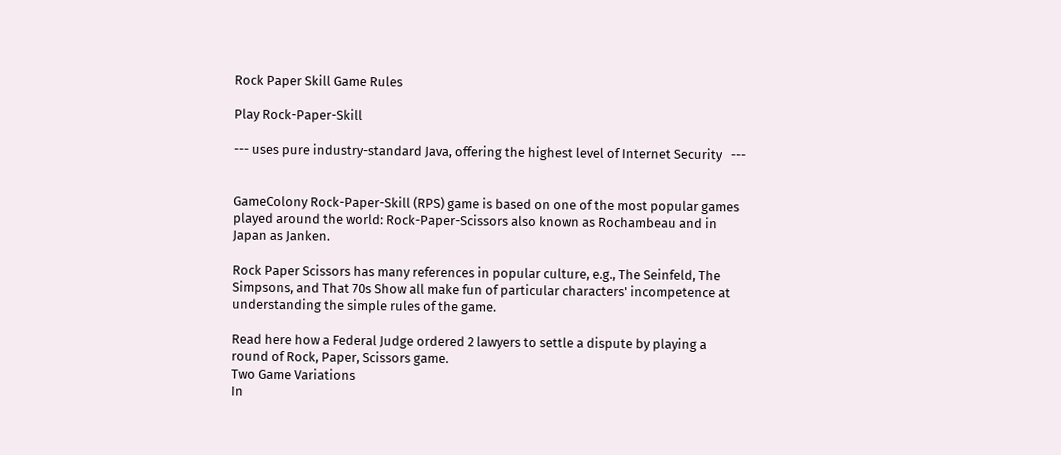Rock Paper Skill Game Rules

Play Rock-Paper-Skill

--- uses pure industry-standard Java, offering the highest level of Internet Security   ---


GameColony Rock-Paper-Skill (RPS) game is based on one of the most popular games played around the world: Rock-Paper-Scissors also known as Rochambeau and in Japan as Janken.

Rock Paper Scissors has many references in popular culture, e.g., The Seinfeld, The Simpsons, and That 70s Show all make fun of particular characters' incompetence at understanding the simple rules of the game.

Read here how a Federal Judge ordered 2 lawyers to settle a dispute by playing a round of Rock, Paper, Scissors game.
Two Game Variations
In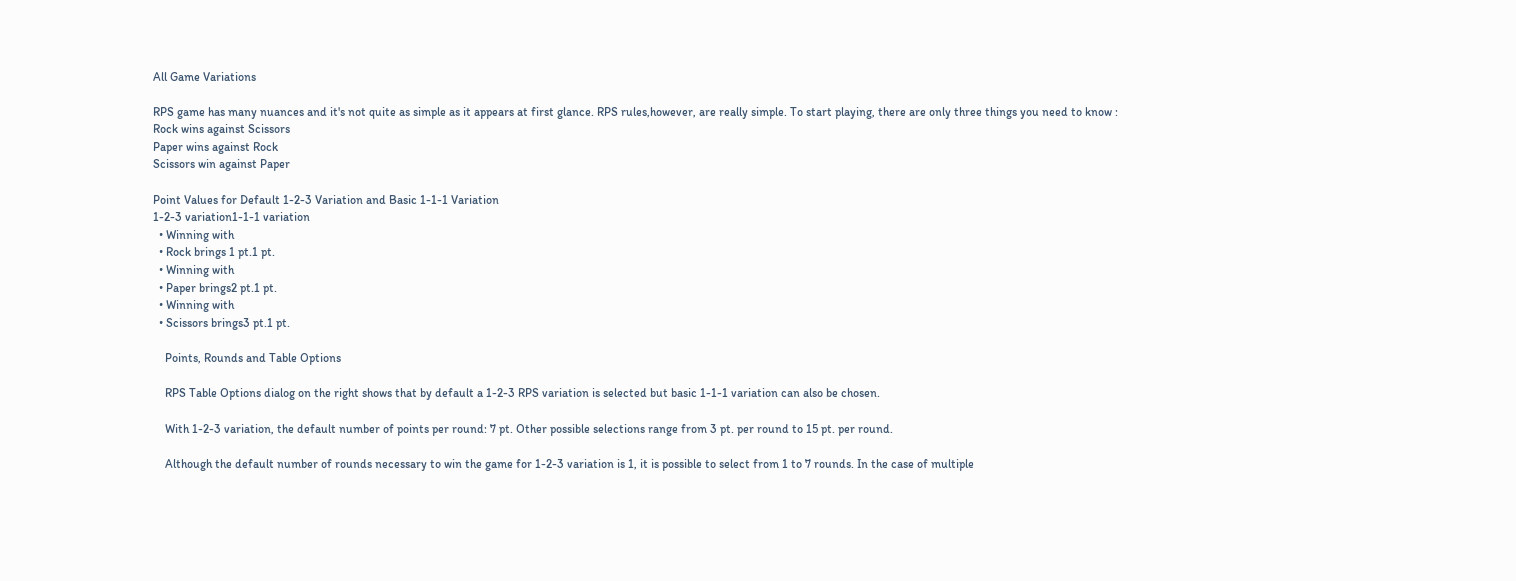All Game Variations

RPS game has many nuances and it's not quite as simple as it appears at first glance. RPS rules,however, are really simple. To start playing, there are only three things you need to know :
Rock wins against Scissors
Paper wins against Rock
Scissors win against Paper

Point Values for Default 1-2-3 Variation and Basic 1-1-1 Variation
1-2-3 variation1-1-1 variation
  • Winning with
  • Rock brings 1 pt.1 pt.
  • Winning with
  • Paper brings2 pt.1 pt.
  • Winning with
  • Scissors brings3 pt.1 pt.

    Points, Rounds and Table Options

    RPS Table Options dialog on the right shows that by default a 1-2-3 RPS variation is selected but basic 1-1-1 variation can also be chosen.

    With 1-2-3 variation, the default number of points per round: 7 pt. Other possible selections range from 3 pt. per round to 15 pt. per round.

    Although the default number of rounds necessary to win the game for 1-2-3 variation is 1, it is possible to select from 1 to 7 rounds. In the case of multiple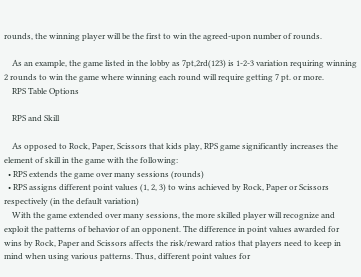rounds, the winning player will be the first to win the agreed-upon number of rounds.

    As an example, the game listed in the lobby as 7pt,2rd(123) is 1-2-3 variation requiring winning 2 rounds to win the game where winning each round will require getting 7 pt. or more.
    RPS Table Options

    RPS and Skill

    As opposed to Rock, Paper, Scissors that kids play, RPS game significantly increases the element of skill in the game with the following:
  • RPS extends the game over many sessions (rounds)
  • RPS assigns different point values (1, 2, 3) to wins achieved by Rock, Paper or Scissors respectively (in the default variation)
    With the game extended over many sessions, the more skilled player will recognize and exploit the patterns of behavior of an opponent. The difference in point values awarded for wins by Rock, Paper and Scissors affects the risk/reward ratios that players need to keep in mind when using various patterns. Thus, different point values for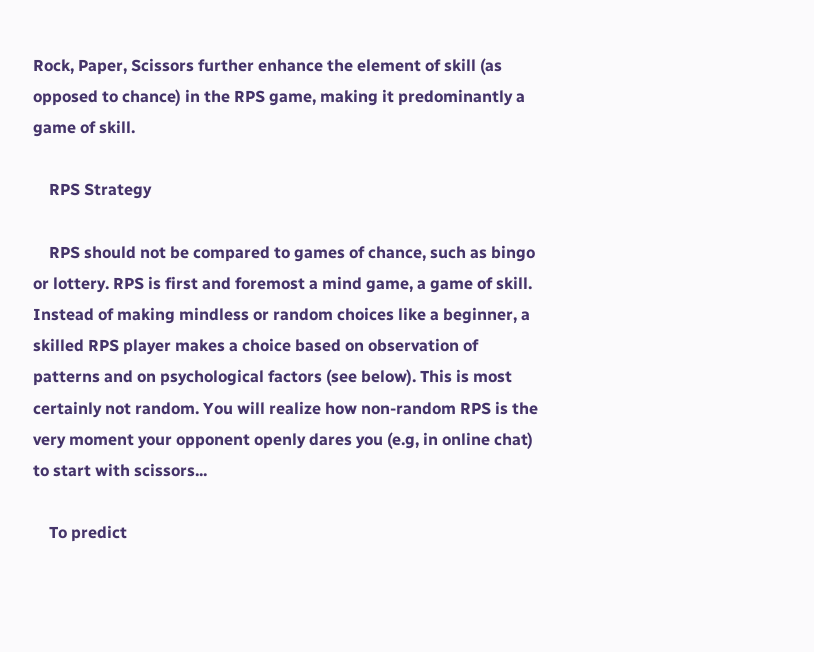Rock, Paper, Scissors further enhance the element of skill (as opposed to chance) in the RPS game, making it predominantly a game of skill.

    RPS Strategy

    RPS should not be compared to games of chance, such as bingo or lottery. RPS is first and foremost a mind game, a game of skill. Instead of making mindless or random choices like a beginner, a skilled RPS player makes a choice based on observation of patterns and on psychological factors (see below). This is most certainly not random. You will realize how non-random RPS is the very moment your opponent openly dares you (e.g, in online chat) to start with scissors...

    To predict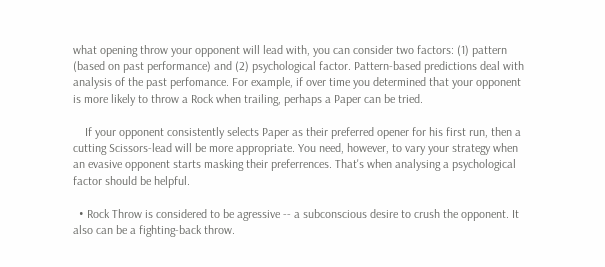what opening throw your opponent will lead with, you can consider two factors: (1) pattern (based on past performance) and (2) psychological factor. Pattern-based predictions deal with analysis of the past perfomance. For example, if over time you determined that your opponent is more likely to throw a Rock when trailing, perhaps a Paper can be tried.

    If your opponent consistently selects Paper as their preferred opener for his first run, then a cutting Scissors-lead will be more appropriate. You need, however, to vary your strategy when an evasive opponent starts masking their preferrences. That's when analysing a psychological factor should be helpful.

  • Rock Throw is considered to be agressive -- a subconscious desire to crush the opponent. It also can be a fighting-back throw.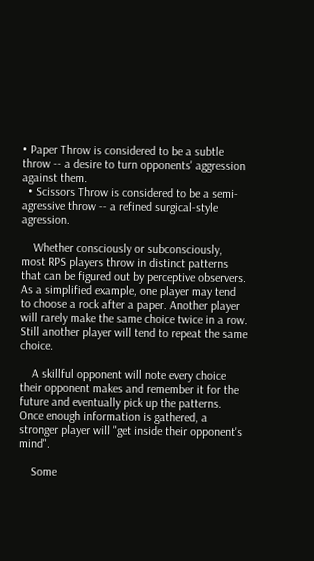• Paper Throw is considered to be a subtle throw -- a desire to turn opponents' aggression against them.
  • Scissors Throw is considered to be a semi-agressive throw -- a refined surgical-style agression.

    Whether consciously or subconsciously, most RPS players throw in distinct patterns that can be figured out by perceptive observers. As a simplified example, one player may tend to choose a rock after a paper. Another player will rarely make the same choice twice in a row. Still another player will tend to repeat the same choice.

    A skillful opponent will note every choice their opponent makes and remember it for the future and eventually pick up the patterns. Once enough information is gathered, a stronger player will "get inside their opponent's mind".

    Some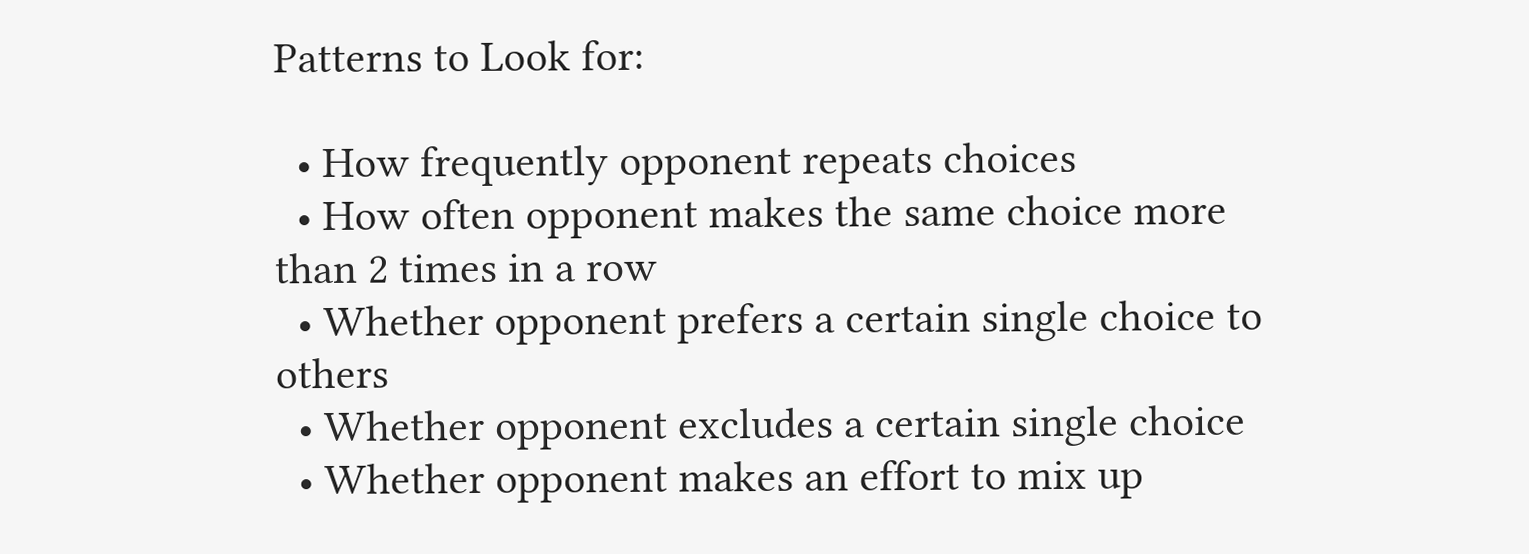Patterns to Look for:

  • How frequently opponent repeats choices
  • How often opponent makes the same choice more than 2 times in a row
  • Whether opponent prefers a certain single choice to others
  • Whether opponent excludes a certain single choice
  • Whether opponent makes an effort to mix up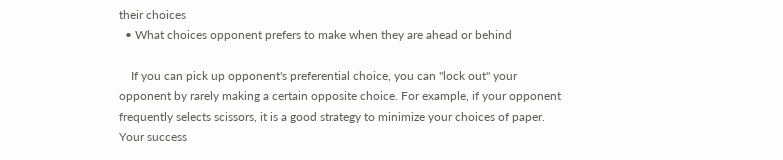their choices
  • What choices opponent prefers to make when they are ahead or behind

    If you can pick up opponent's preferential choice, you can "lock out" your opponent by rarely making a certain opposite choice. For example, if your opponent frequently selects scissors, it is a good strategy to minimize your choices of paper. Your success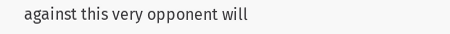against this very opponent will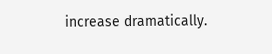increase dramatically.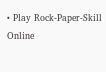• Play Rock-Paper-Skill Online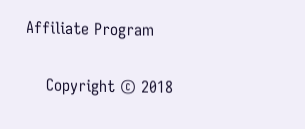Affiliate Program

    Copyright © 2018